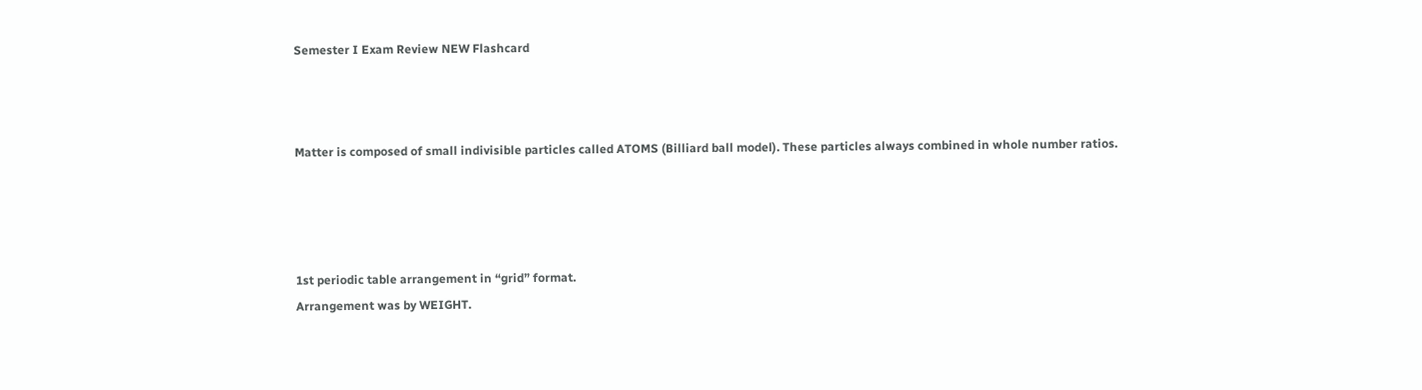Semester I Exam Review NEW Flashcard



Matter is composed of small indivisible particles called ATOMS (Billiard ball model). These particles always combined in whole number ratios.




1st periodic table arrangement in “grid” format.
Arrangement was by WEIGHT.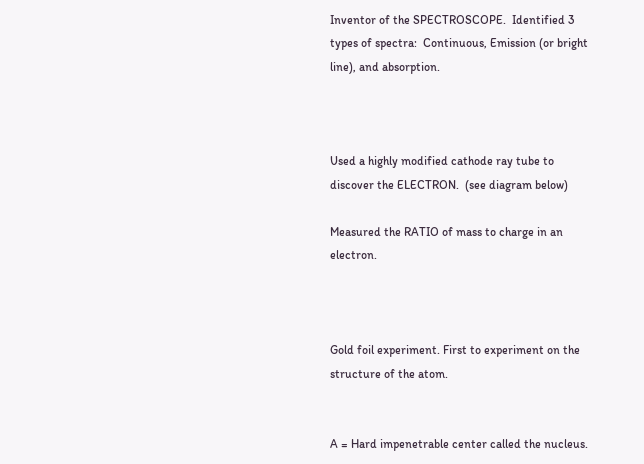Inventor of the SPECTROSCOPE.  Identified 3 types of spectra:  Continuous, Emission (or bright line), and absorption.



Used a highly modified cathode ray tube to discover the ELECTRON.  (see diagram below)

Measured the RATIO of mass to charge in an electron.



Gold foil experiment. First to experiment on the structure of the atom.


A = Hard impenetrable center called the nucleus.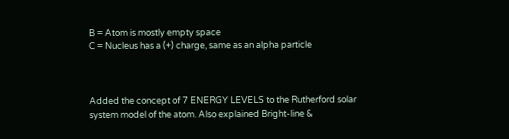B = Atom is mostly empty space
C = Nucleus has a (+) charge, same as an alpha particle



Added the concept of 7 ENERGY LEVELS to the Rutherford solar system model of the atom. Also explained Bright-line &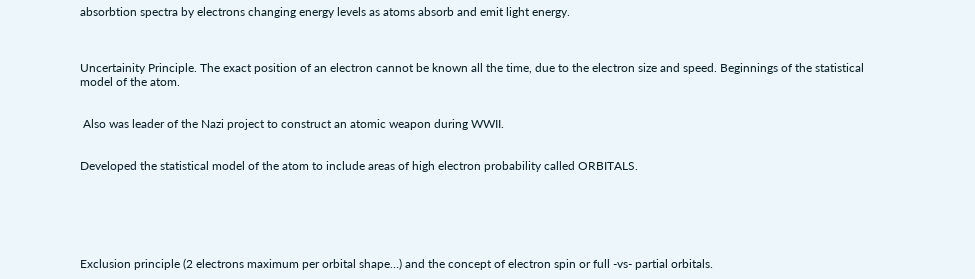absorbtion spectra by electrons changing energy levels as atoms absorb and emit light energy.



Uncertainity Principle. The exact position of an electron cannot be known all the time, due to the electron size and speed. Beginnings of the statistical model of the atom.


 Also was leader of the Nazi project to construct an atomic weapon during WWII.


Developed the statistical model of the atom to include areas of high electron probability called ORBITALS.






Exclusion principle (2 electrons maximum per orbital shape…) and the concept of electron spin or full -vs- partial orbitals.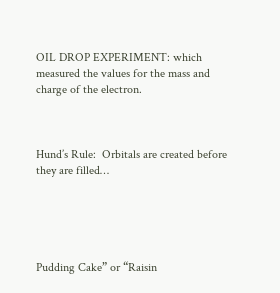OIL DROP EXPERIMENT: which measured the values for the mass and charge of the electron.



Hund’s Rule:  Orbitals are created before they are filled…





Pudding Cake” or “Raisin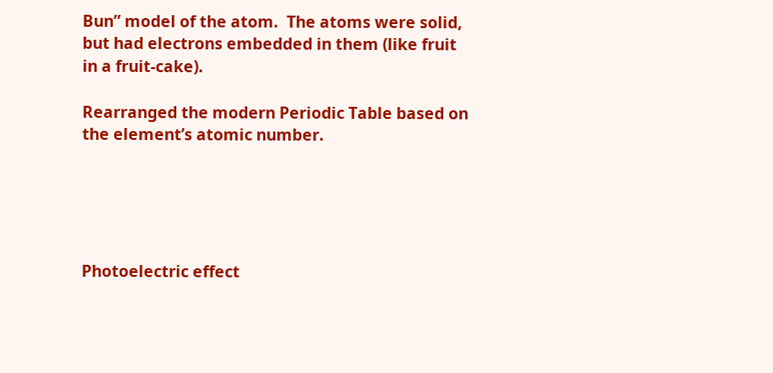Bun” model of the atom.  The atoms were solid, but had electrons embedded in them (like fruit in a fruit-cake).

Rearranged the modern Periodic Table based on the element’s atomic number.





Photoelectric effect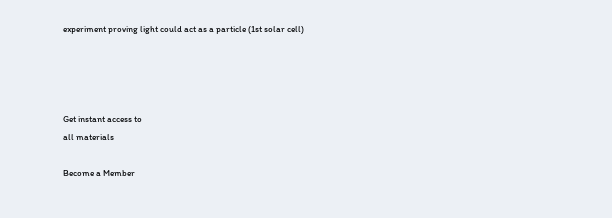experiment proving light could act as a particle (1st solar cell)




Get instant access to
all materials

Become a Member